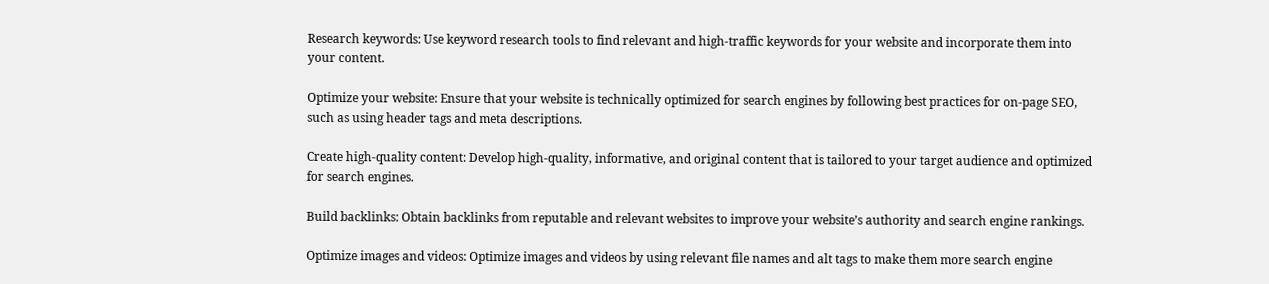Research keywords: Use keyword research tools to find relevant and high-traffic keywords for your website and incorporate them into your content.

Optimize your website: Ensure that your website is technically optimized for search engines by following best practices for on-page SEO, such as using header tags and meta descriptions.

Create high-quality content: Develop high-quality, informative, and original content that is tailored to your target audience and optimized for search engines.

Build backlinks: Obtain backlinks from reputable and relevant websites to improve your website’s authority and search engine rankings.

Optimize images and videos: Optimize images and videos by using relevant file names and alt tags to make them more search engine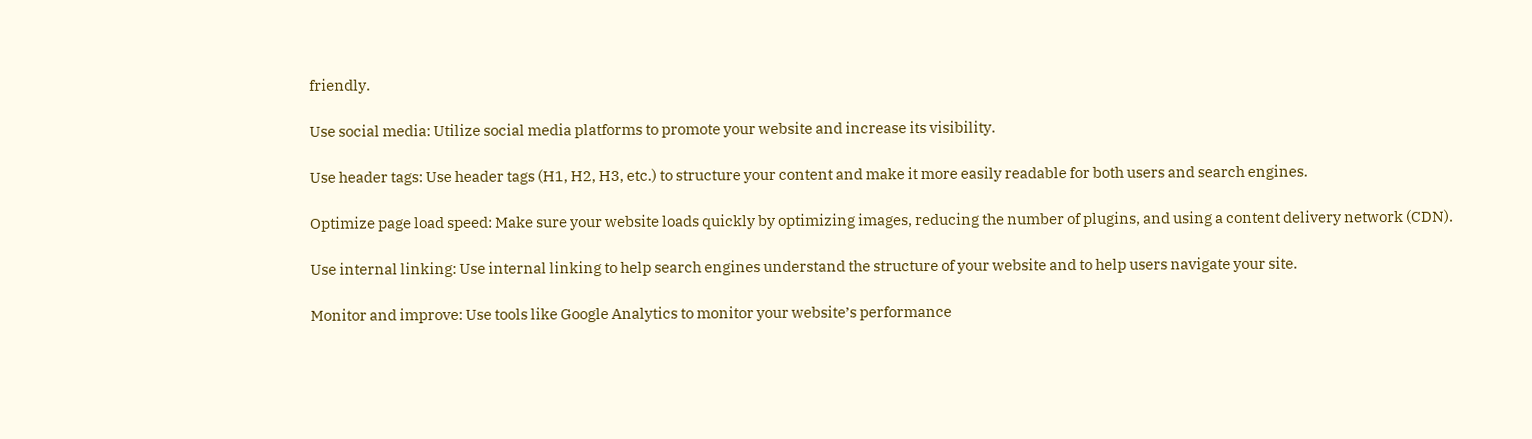friendly.

Use social media: Utilize social media platforms to promote your website and increase its visibility.

Use header tags: Use header tags (H1, H2, H3, etc.) to structure your content and make it more easily readable for both users and search engines.

Optimize page load speed: Make sure your website loads quickly by optimizing images, reducing the number of plugins, and using a content delivery network (CDN).

Use internal linking: Use internal linking to help search engines understand the structure of your website and to help users navigate your site.

Monitor and improve: Use tools like Google Analytics to monitor your website’s performance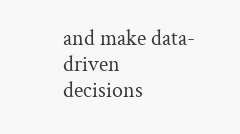and make data-driven decisions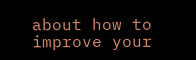about how to improve your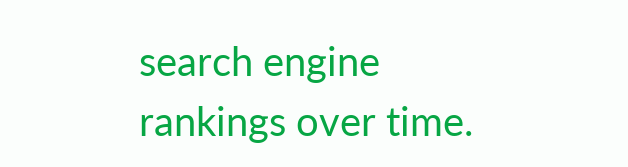search engine rankings over time.